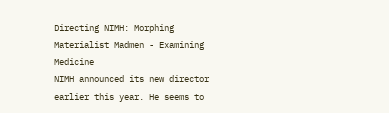Directing NIMH: Morphing Materialist Madmen - Examining Medicine
NIMH announced its new director earlier this year. He seems to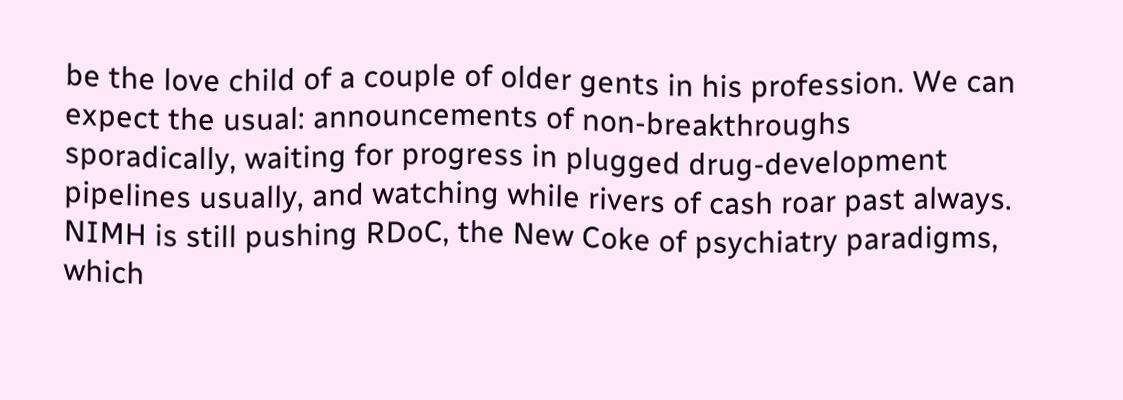be the love child of a couple of older gents in his profession. We can expect the usual: announcements of non-breakthroughs sporadically, waiting for progress in plugged drug-development pipelines usually, and watching while rivers of cash roar past always. NIMH is still pushing RDoC, the New Coke of psychiatry paradigms, which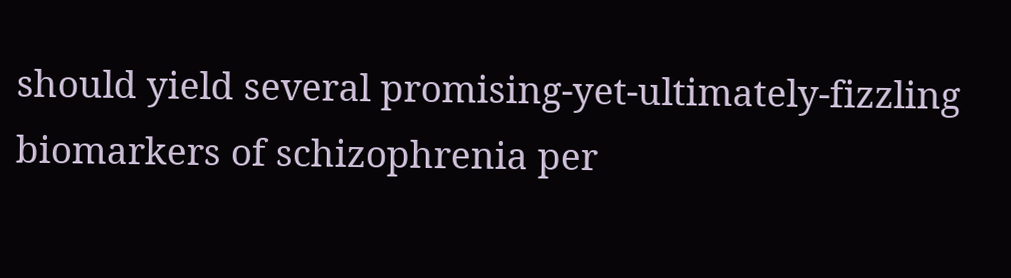should yield several promising-yet-ultimately-fizzling biomarkers of schizophrenia per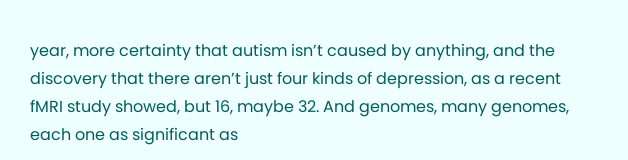year, more certainty that autism isn’t caused by anything, and the discovery that there aren’t just four kinds of depression, as a recent fMRI study showed, but 16, maybe 32. And genomes, many genomes, each one as significant as